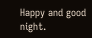Happy and good night.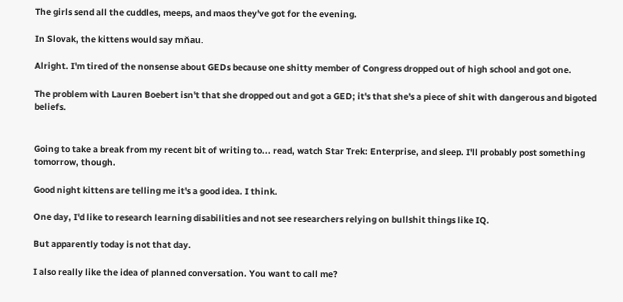The girls send all the cuddles, meeps, and maos they've got for the evening.

In Slovak, the kittens would say mňau.

Alright. I'm tired of the nonsense about GEDs because one shitty member of Congress dropped out of high school and got one.

The problem with Lauren Boebert isn't that she dropped out and got a GED; it's that she's a piece of shit with dangerous and bigoted beliefs.


Going to take a break from my recent bit of writing to... read, watch Star Trek: Enterprise, and sleep. I'll probably post something tomorrow, though.

Good night kittens are telling me it's a good idea. I think.

One day, I'd like to research learning disabilities and not see researchers relying on bullshit things like IQ.

But apparently today is not that day.

I also really like the idea of planned conversation. You want to call me?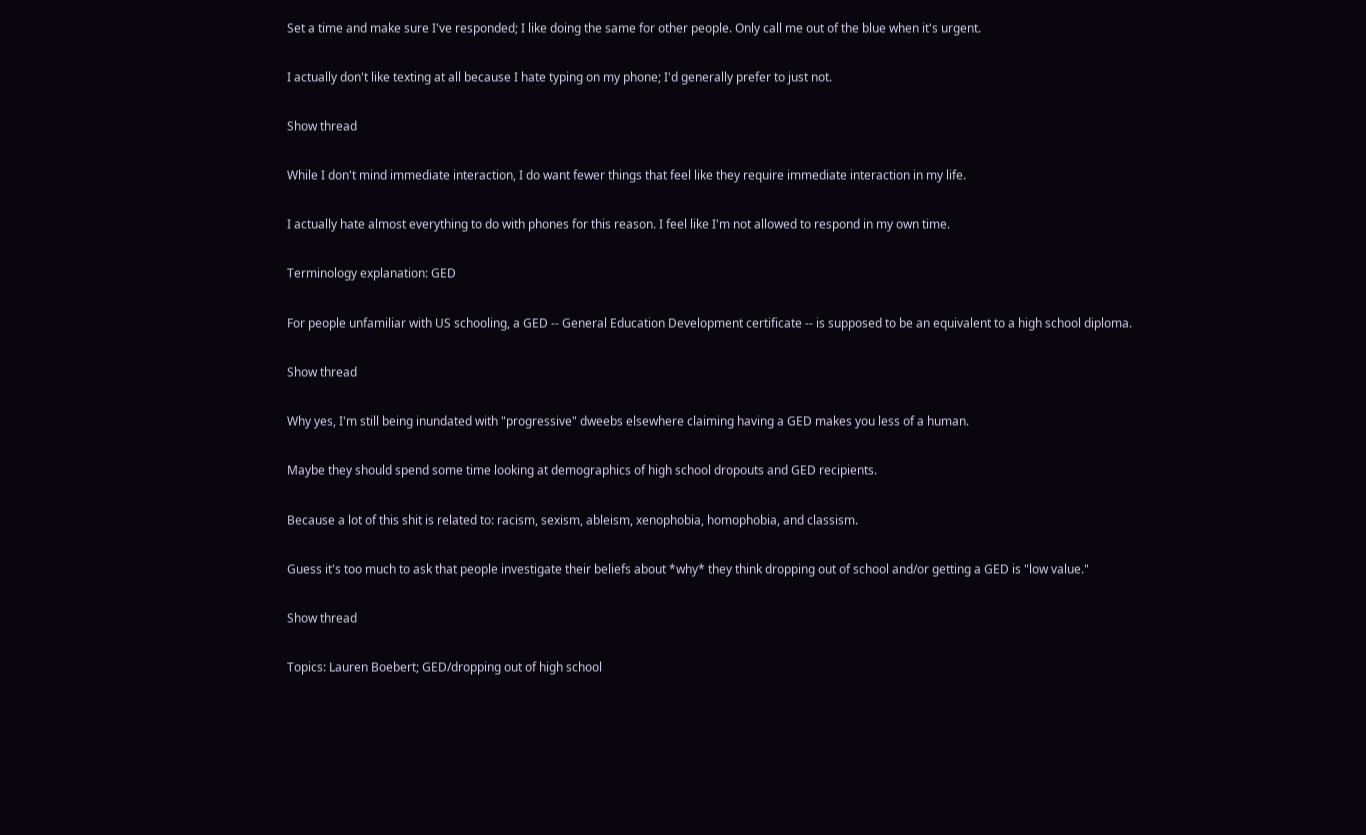Set a time and make sure I've responded; I like doing the same for other people. Only call me out of the blue when it's urgent.

I actually don't like texting at all because I hate typing on my phone; I'd generally prefer to just not.

Show thread

While I don't mind immediate interaction, I do want fewer things that feel like they require immediate interaction in my life.

I actually hate almost everything to do with phones for this reason. I feel like I'm not allowed to respond in my own time.

Terminology explanation: GED

For people unfamiliar with US schooling, a GED -- General Education Development certificate -- is supposed to be an equivalent to a high school diploma.

Show thread

Why yes, I'm still being inundated with "progressive" dweebs elsewhere claiming having a GED makes you less of a human.

Maybe they should spend some time looking at demographics of high school dropouts and GED recipients.

Because a lot of this shit is related to: racism, sexism, ableism, xenophobia, homophobia, and classism.

Guess it's too much to ask that people investigate their beliefs about *why* they think dropping out of school and/or getting a GED is "low value."

Show thread

Topics: Lauren Boebert; GED/dropping out of high school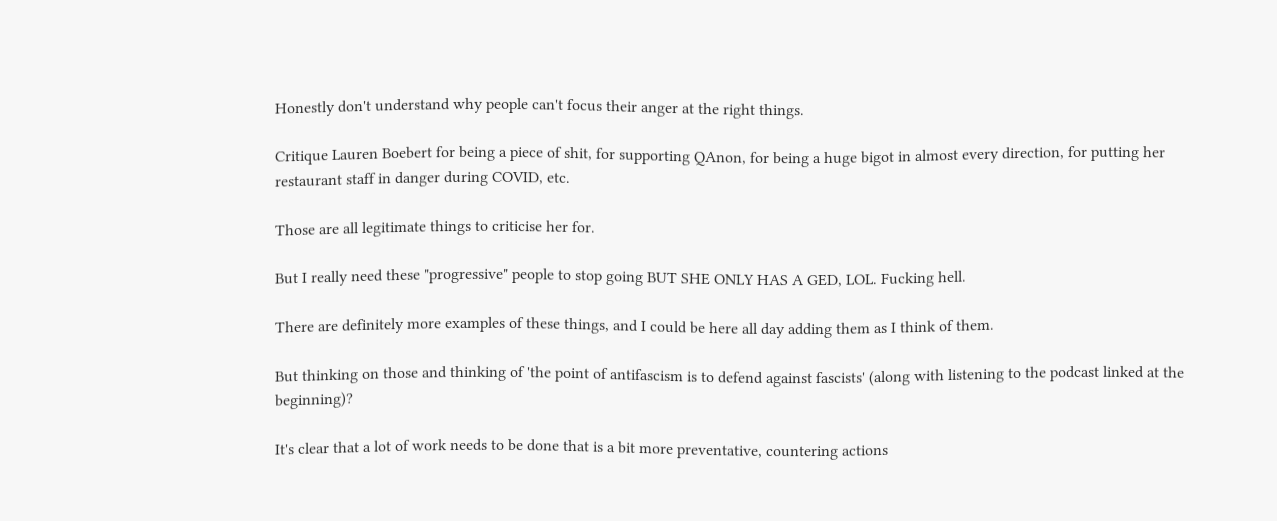Honestly don't understand why people can't focus their anger at the right things.

Critique Lauren Boebert for being a piece of shit, for supporting QAnon, for being a huge bigot in almost every direction, for putting her restaurant staff in danger during COVID, etc.

Those are all legitimate things to criticise her for.

But I really need these "progressive" people to stop going BUT SHE ONLY HAS A GED, LOL. Fucking hell.

There are definitely more examples of these things, and I could be here all day adding them as I think of them.

But thinking on those and thinking of 'the point of antifascism is to defend against fascists' (along with listening to the podcast linked at the beginning)?

It's clear that a lot of work needs to be done that is a bit more preventative, countering actions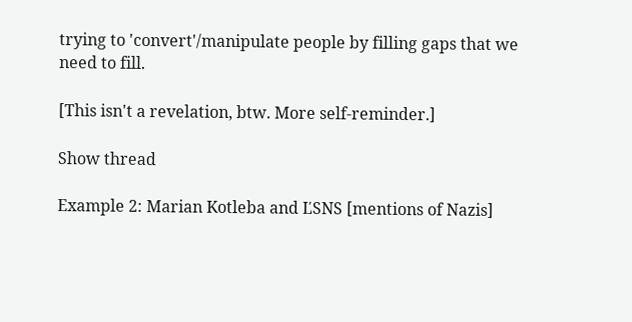trying to 'convert'/manipulate people by filling gaps that we need to fill.

[This isn't a revelation, btw. More self-reminder.]

Show thread

Example 2: Marian Kotleba and ĽSNS [mentions of Nazis]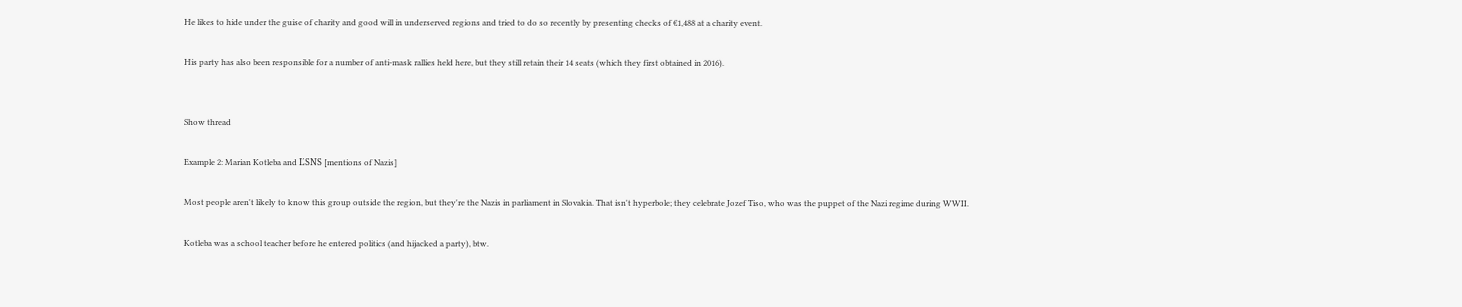He likes to hide under the guise of charity and good will in underserved regions and tried to do so recently by presenting checks of €1,488 at a charity event.

His party has also been responsible for a number of anti-mask rallies held here, but they still retain their 14 seats (which they first obtained in 2016).


Show thread

Example 2: Marian Kotleba and ĽSNS [mentions of Nazis]

Most people aren't likely to know this group outside the region, but they're the Nazis in parliament in Slovakia. That isn't hyperbole; they celebrate Jozef Tiso, who was the puppet of the Nazi regime during WWII.

Kotleba was a school teacher before he entered politics (and hijacked a party), btw.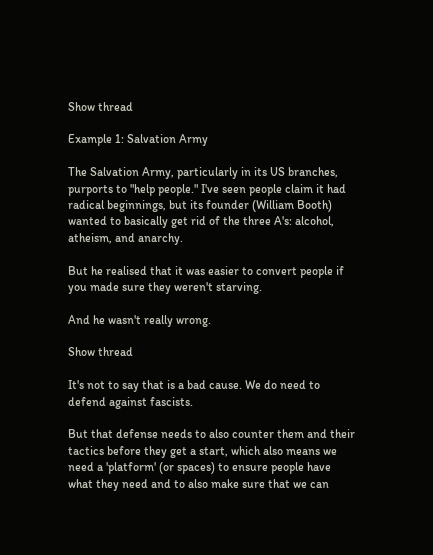Show thread

Example 1: Salvation Army

The Salvation Army, particularly in its US branches, purports to "help people." I've seen people claim it had radical beginnings, but its founder (William Booth) wanted to basically get rid of the three A's: alcohol, atheism, and anarchy.

But he realised that it was easier to convert people if you made sure they weren't starving.

And he wasn't really wrong.

Show thread

It's not to say that is a bad cause. We do need to defend against fascists.

But that defense needs to also counter them and their tactics before they get a start, which also means we need a 'platform' (or spaces) to ensure people have what they need and to also make sure that we can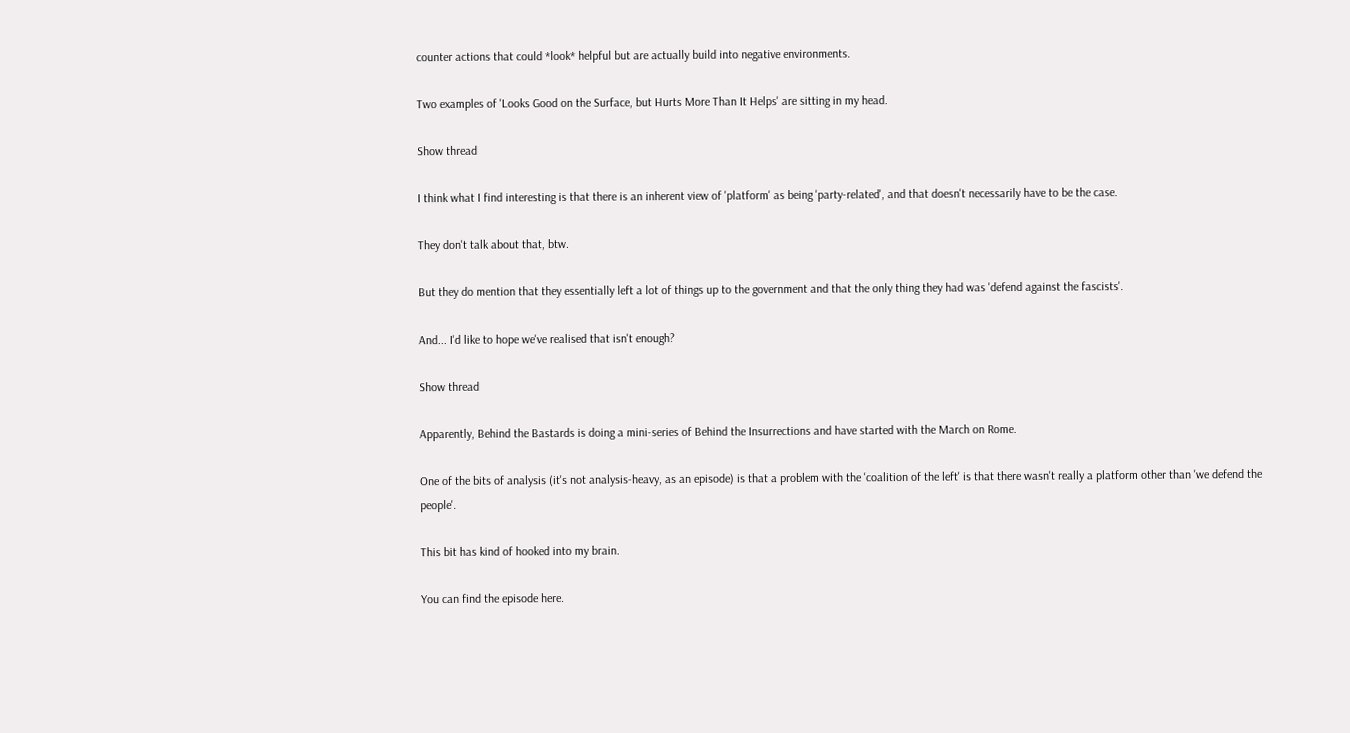counter actions that could *look* helpful but are actually build into negative environments.

Two examples of 'Looks Good on the Surface, but Hurts More Than It Helps' are sitting in my head.

Show thread

I think what I find interesting is that there is an inherent view of 'platform' as being 'party-related', and that doesn't necessarily have to be the case.

They don't talk about that, btw.

But they do mention that they essentially left a lot of things up to the government and that the only thing they had was 'defend against the fascists'.

And... I'd like to hope we've realised that isn't enough?

Show thread

Apparently, Behind the Bastards is doing a mini-series of Behind the Insurrections and have started with the March on Rome.

One of the bits of analysis (it's not analysis-heavy, as an episode) is that a problem with the 'coalition of the left' is that there wasn't really a platform other than 'we defend the people'.

This bit has kind of hooked into my brain.

You can find the episode here.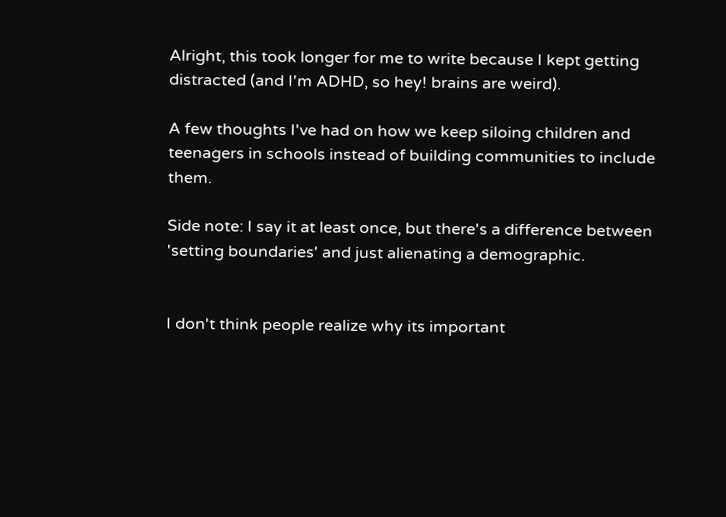Alright, this took longer for me to write because I kept getting distracted (and I'm ADHD, so hey! brains are weird).

A few thoughts I've had on how we keep siloing children and teenagers in schools instead of building communities to include them.

Side note: I say it at least once, but there's a difference between 'setting boundaries' and just alienating a demographic.


I don't think people realize why its important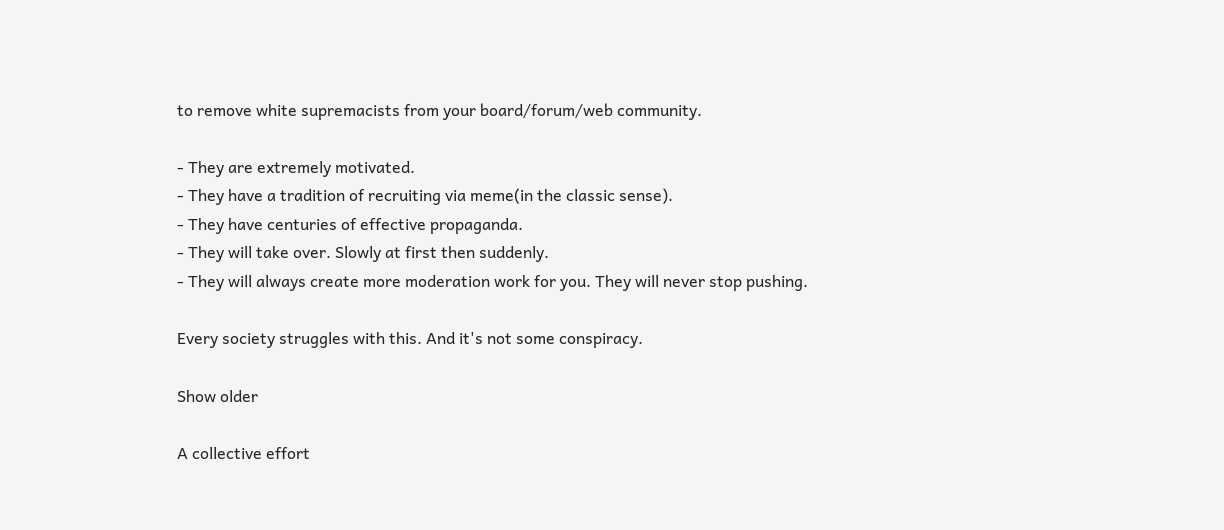to remove white supremacists from your board/forum/web community.

- They are extremely motivated.
- They have a tradition of recruiting via meme(in the classic sense).
- They have centuries of effective propaganda.
- They will take over. Slowly at first then suddenly.
- They will always create more moderation work for you. They will never stop pushing.

Every society struggles with this. And it's not some conspiracy.

Show older

A collective effort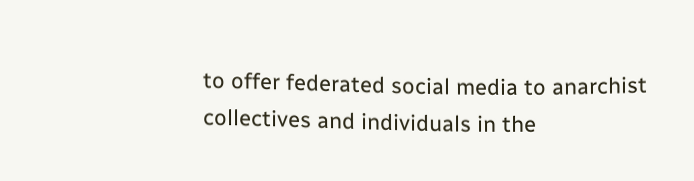to offer federated social media to anarchist collectives and individuals in the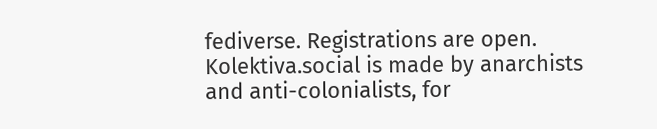fediverse. Registrations are open. Kolektiva.social is made by anarchists and anti-colonialists, for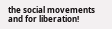the social movements and for liberation!